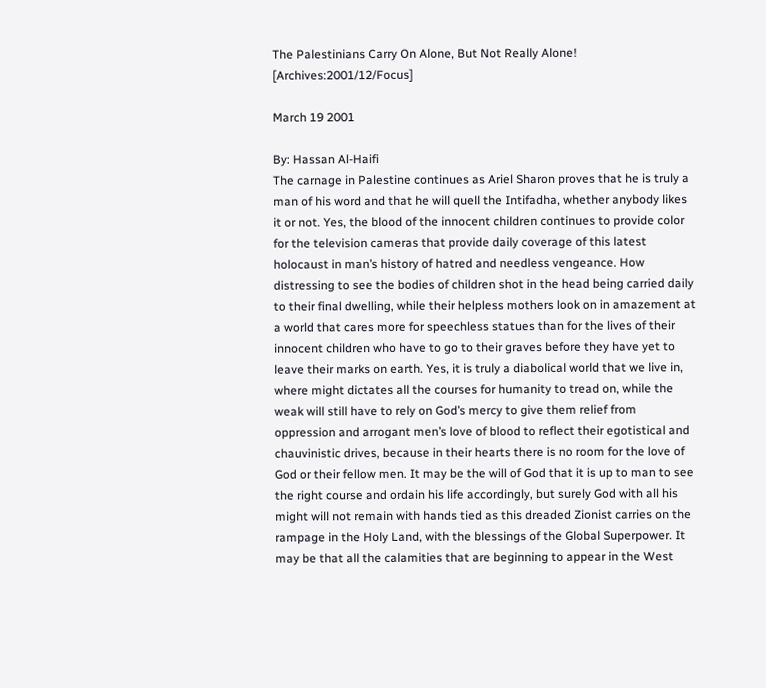The Palestinians Carry On Alone, But Not Really Alone! [Archives:2001/12/Focus]

March 19 2001

By: Hassan Al-Haifi
The carnage in Palestine continues as Ariel Sharon proves that he is truly a man of his word and that he will quell the Intifadha, whether anybody likes it or not. Yes, the blood of the innocent children continues to provide color for the television cameras that provide daily coverage of this latest holocaust in man’s history of hatred and needless vengeance. How distressing to see the bodies of children shot in the head being carried daily to their final dwelling, while their helpless mothers look on in amazement at a world that cares more for speechless statues than for the lives of their innocent children who have to go to their graves before they have yet to leave their marks on earth. Yes, it is truly a diabolical world that we live in, where might dictates all the courses for humanity to tread on, while the weak will still have to rely on God’s mercy to give them relief from oppression and arrogant men’s love of blood to reflect their egotistical and chauvinistic drives, because in their hearts there is no room for the love of God or their fellow men. It may be the will of God that it is up to man to see the right course and ordain his life accordingly, but surely God with all his might will not remain with hands tied as this dreaded Zionist carries on the rampage in the Holy Land, with the blessings of the Global Superpower. It may be that all the calamities that are beginning to appear in the West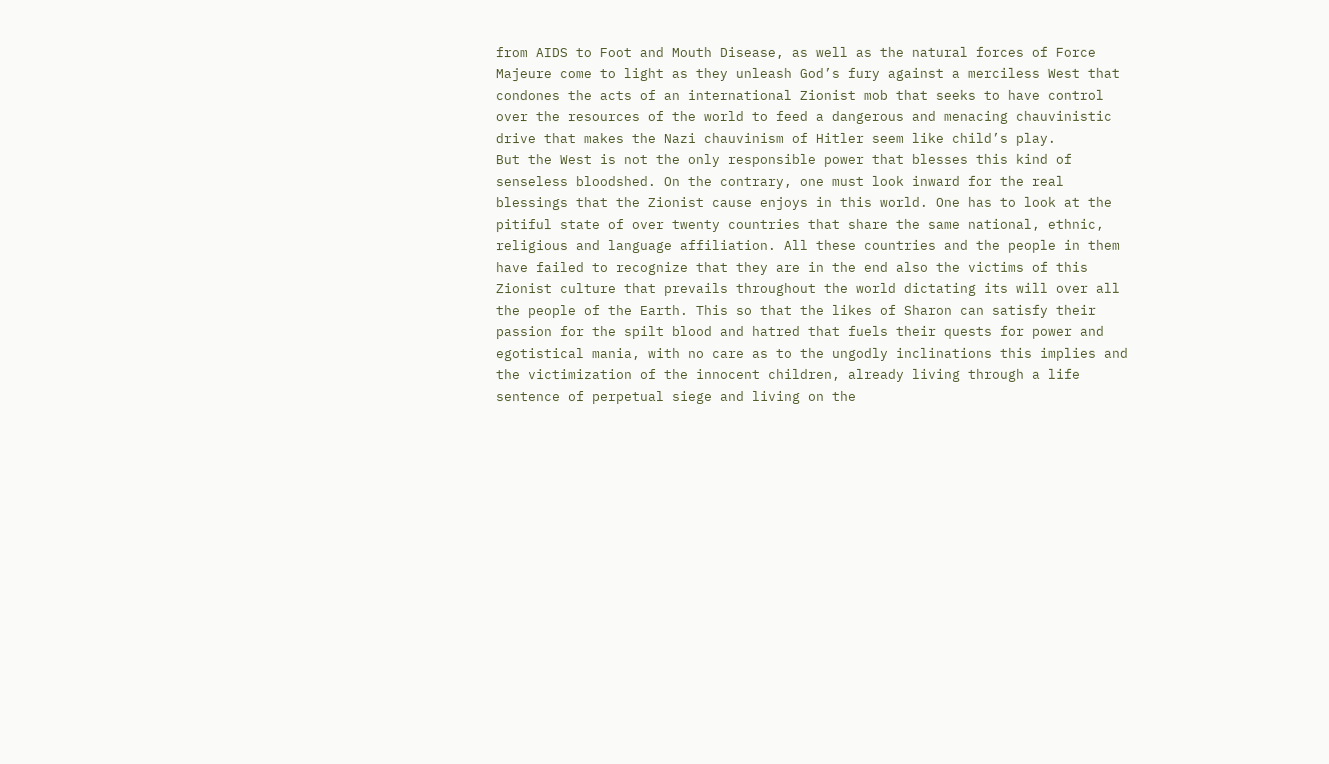from AIDS to Foot and Mouth Disease, as well as the natural forces of Force Majeure come to light as they unleash God’s fury against a merciless West that condones the acts of an international Zionist mob that seeks to have control over the resources of the world to feed a dangerous and menacing chauvinistic drive that makes the Nazi chauvinism of Hitler seem like child’s play.
But the West is not the only responsible power that blesses this kind of senseless bloodshed. On the contrary, one must look inward for the real blessings that the Zionist cause enjoys in this world. One has to look at the pitiful state of over twenty countries that share the same national, ethnic, religious and language affiliation. All these countries and the people in them have failed to recognize that they are in the end also the victims of this Zionist culture that prevails throughout the world dictating its will over all the people of the Earth. This so that the likes of Sharon can satisfy their passion for the spilt blood and hatred that fuels their quests for power and egotistical mania, with no care as to the ungodly inclinations this implies and the victimization of the innocent children, already living through a life sentence of perpetual siege and living on the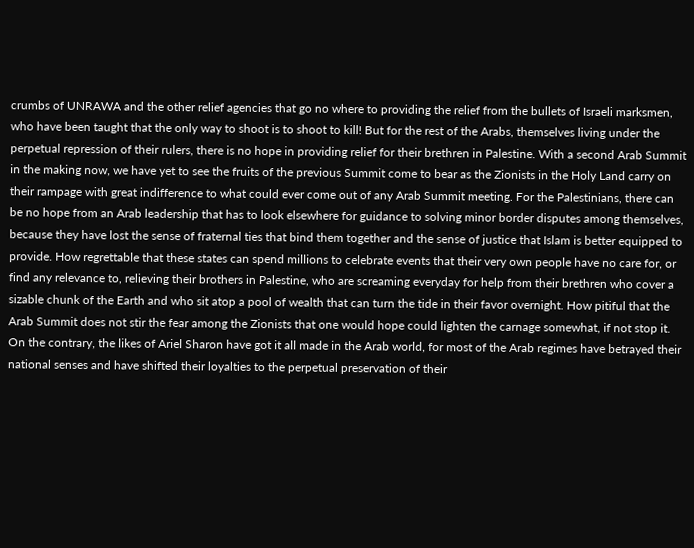crumbs of UNRAWA and the other relief agencies that go no where to providing the relief from the bullets of Israeli marksmen, who have been taught that the only way to shoot is to shoot to kill! But for the rest of the Arabs, themselves living under the perpetual repression of their rulers, there is no hope in providing relief for their brethren in Palestine. With a second Arab Summit in the making now, we have yet to see the fruits of the previous Summit come to bear as the Zionists in the Holy Land carry on their rampage with great indifference to what could ever come out of any Arab Summit meeting. For the Palestinians, there can be no hope from an Arab leadership that has to look elsewhere for guidance to solving minor border disputes among themselves, because they have lost the sense of fraternal ties that bind them together and the sense of justice that Islam is better equipped to provide. How regrettable that these states can spend millions to celebrate events that their very own people have no care for, or find any relevance to, relieving their brothers in Palestine, who are screaming everyday for help from their brethren who cover a sizable chunk of the Earth and who sit atop a pool of wealth that can turn the tide in their favor overnight. How pitiful that the Arab Summit does not stir the fear among the Zionists that one would hope could lighten the carnage somewhat, if not stop it. On the contrary, the likes of Ariel Sharon have got it all made in the Arab world, for most of the Arab regimes have betrayed their national senses and have shifted their loyalties to the perpetual preservation of their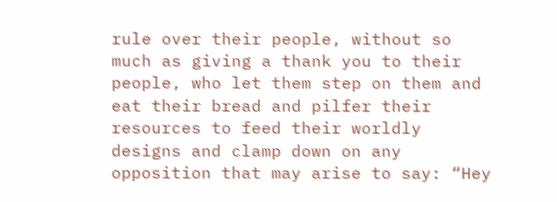rule over their people, without so much as giving a thank you to their people, who let them step on them and eat their bread and pilfer their resources to feed their worldly designs and clamp down on any opposition that may arise to say: “Hey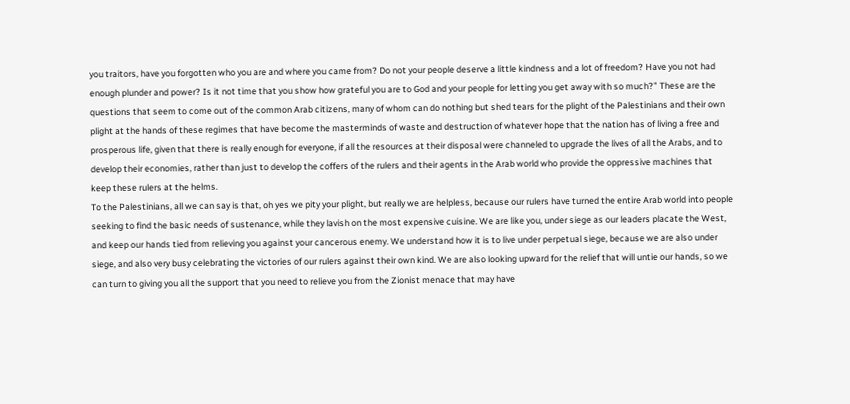you traitors, have you forgotten who you are and where you came from? Do not your people deserve a little kindness and a lot of freedom? Have you not had enough plunder and power? Is it not time that you show how grateful you are to God and your people for letting you get away with so much?” These are the questions that seem to come out of the common Arab citizens, many of whom can do nothing but shed tears for the plight of the Palestinians and their own plight at the hands of these regimes that have become the masterminds of waste and destruction of whatever hope that the nation has of living a free and prosperous life, given that there is really enough for everyone, if all the resources at their disposal were channeled to upgrade the lives of all the Arabs, and to develop their economies, rather than just to develop the coffers of the rulers and their agents in the Arab world who provide the oppressive machines that keep these rulers at the helms.
To the Palestinians, all we can say is that, oh yes we pity your plight, but really we are helpless, because our rulers have turned the entire Arab world into people seeking to find the basic needs of sustenance, while they lavish on the most expensive cuisine. We are like you, under siege as our leaders placate the West, and keep our hands tied from relieving you against your cancerous enemy. We understand how it is to live under perpetual siege, because we are also under siege, and also very busy celebrating the victories of our rulers against their own kind. We are also looking upward for the relief that will untie our hands, so we can turn to giving you all the support that you need to relieve you from the Zionist menace that may have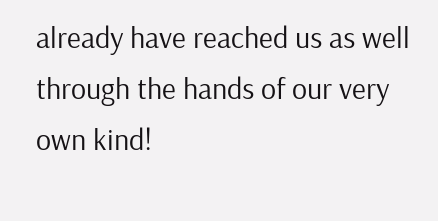already have reached us as well through the hands of our very own kind!